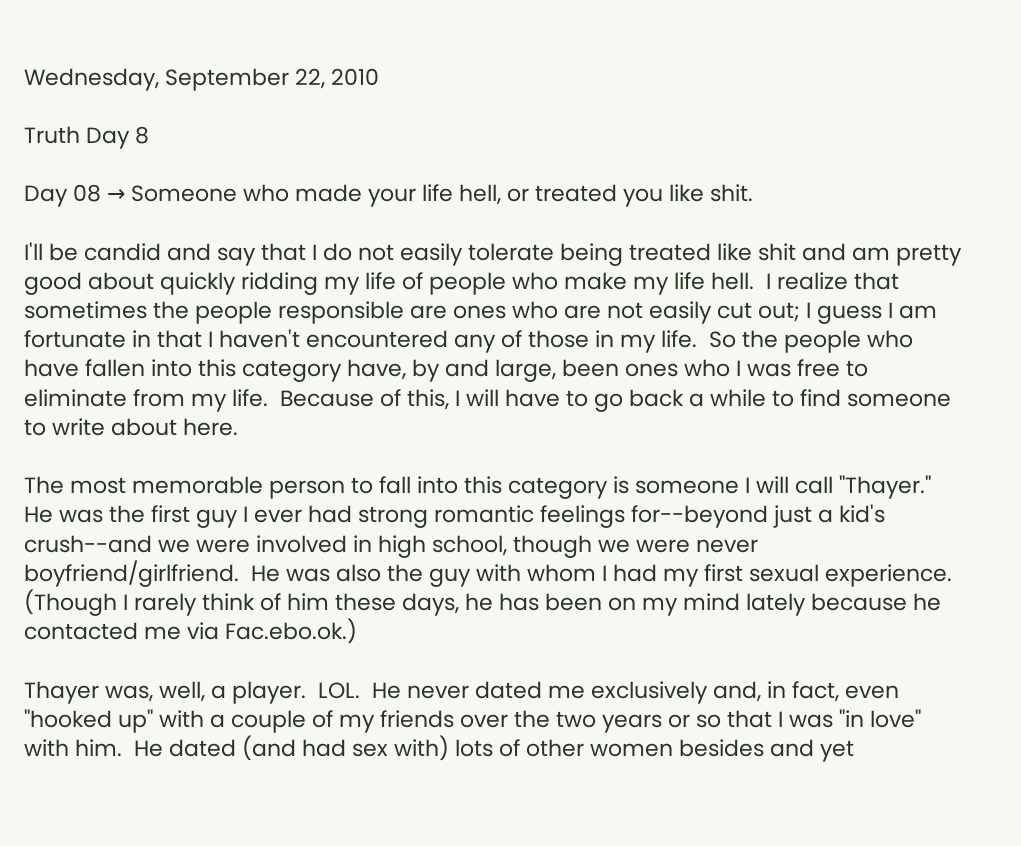Wednesday, September 22, 2010

Truth Day 8

Day 08 → Someone who made your life hell, or treated you like shit.

I'll be candid and say that I do not easily tolerate being treated like shit and am pretty good about quickly ridding my life of people who make my life hell.  I realize that sometimes the people responsible are ones who are not easily cut out; I guess I am fortunate in that I haven't encountered any of those in my life.  So the people who have fallen into this category have, by and large, been ones who I was free to eliminate from my life.  Because of this, I will have to go back a while to find someone to write about here.

The most memorable person to fall into this category is someone I will call "Thayer."  He was the first guy I ever had strong romantic feelings for--beyond just a kid's crush--and we were involved in high school, though we were never boyfriend/girlfriend.  He was also the guy with whom I had my first sexual experience.  (Though I rarely think of him these days, he has been on my mind lately because he contacted me via Fac.ebo.ok.)

Thayer was, well, a player.  LOL.  He never dated me exclusively and, in fact, even "hooked up" with a couple of my friends over the two years or so that I was "in love" with him.  He dated (and had sex with) lots of other women besides and yet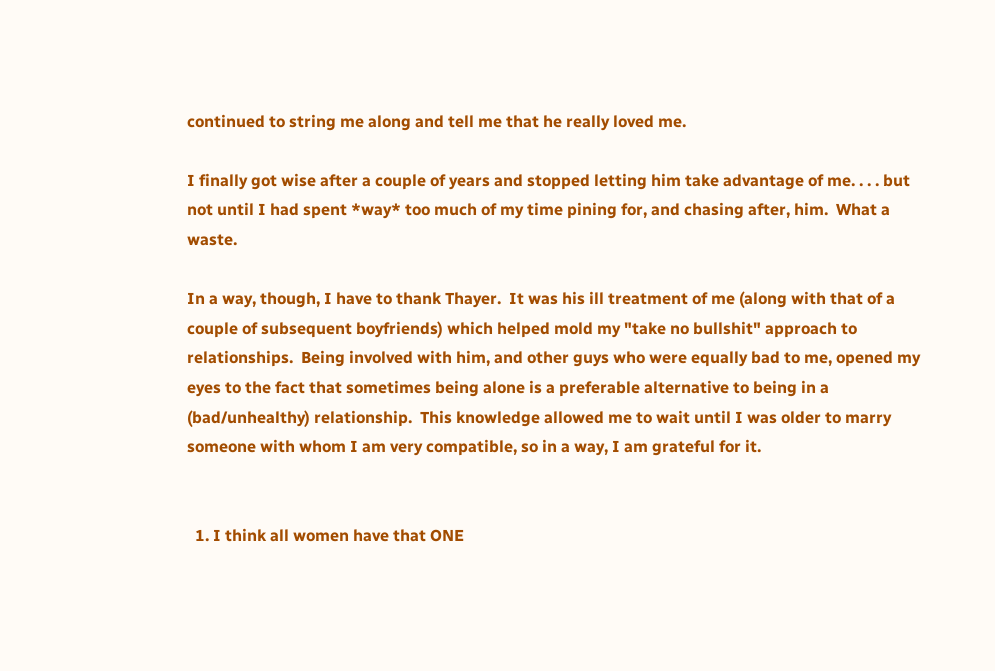continued to string me along and tell me that he really loved me.

I finally got wise after a couple of years and stopped letting him take advantage of me. . . . but not until I had spent *way* too much of my time pining for, and chasing after, him.  What a waste.

In a way, though, I have to thank Thayer.  It was his ill treatment of me (along with that of a couple of subsequent boyfriends) which helped mold my "take no bullshit" approach to relationships.  Being involved with him, and other guys who were equally bad to me, opened my eyes to the fact that sometimes being alone is a preferable alternative to being in a (bad/unhealthy) relationship.  This knowledge allowed me to wait until I was older to marry someone with whom I am very compatible, so in a way, I am grateful for it.


  1. I think all women have that ONE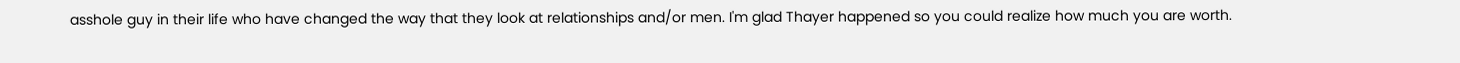asshole guy in their life who have changed the way that they look at relationships and/or men. I'm glad Thayer happened so you could realize how much you are worth.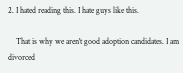2. I hated reading this. I hate guys like this.

    That is why we aren't good adoption candidates. I am divorced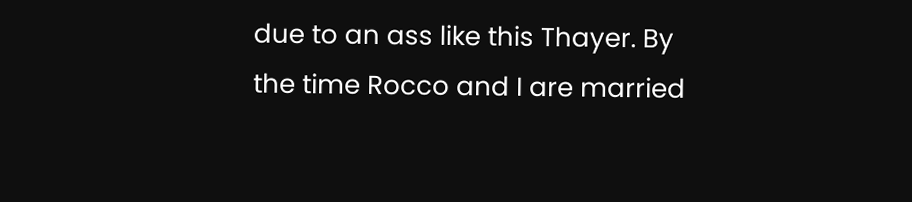due to an ass like this Thayer. By the time Rocco and I are married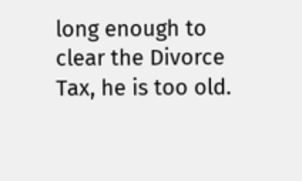long enough to clear the Divorce Tax, he is too old.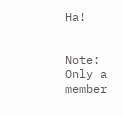Ha!


Note: Only a member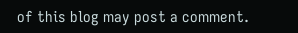of this blog may post a comment.